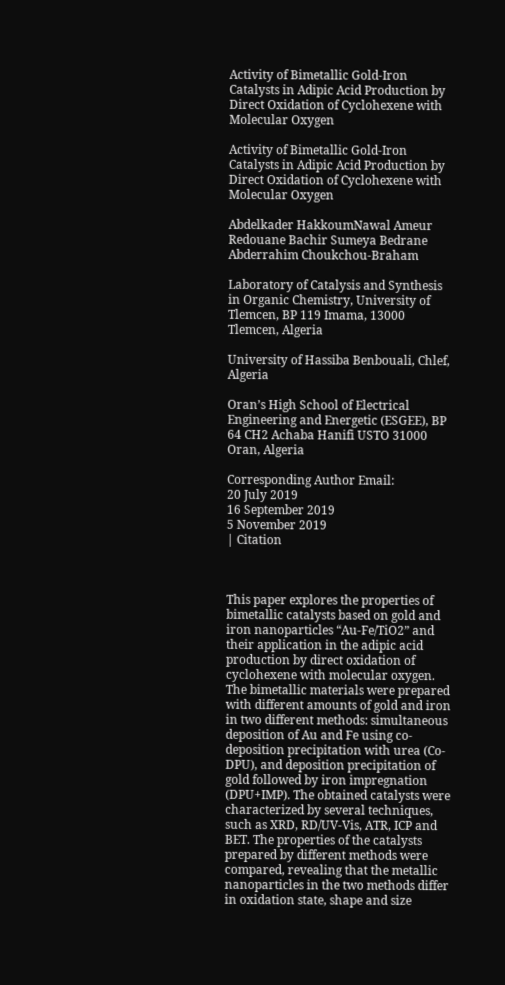Activity of Bimetallic Gold-Iron Catalysts in Adipic Acid Production by Direct Oxidation of Cyclohexene with Molecular Oxygen

Activity of Bimetallic Gold-Iron Catalysts in Adipic Acid Production by Direct Oxidation of Cyclohexene with Molecular Oxygen

Abdelkader HakkoumNawal Ameur Redouane Bachir Sumeya Bedrane Abderrahim Choukchou-Braham

Laboratory of Catalysis and Synthesis in Organic Chemistry, University of Tlemcen, BP 119 Imama, 13000 Tlemcen, Algeria

University of Hassiba Benbouali, Chlef, Algeria

Oran’s High School of Electrical Engineering and Energetic (ESGEE), BP 64 CH2 Achaba Hanifi USTO 31000 Oran, Algeria

Corresponding Author Email:
20 July 2019
16 September 2019
5 November 2019
| Citation



This paper explores the properties of bimetallic catalysts based on gold and iron nanoparticles “Au-Fe/TiO2” and their application in the adipic acid production by direct oxidation of cyclohexene with molecular oxygen. The bimetallic materials were prepared with different amounts of gold and iron in two different methods: simultaneous deposition of Au and Fe using co-deposition precipitation with urea (Co-DPU), and deposition precipitation of gold followed by iron impregnation (DPU+IMP). The obtained catalysts were characterized by several techniques, such as XRD, RD/UV-Vis, ATR, ICP and BET. The properties of the catalysts prepared by different methods were compared, revealing that the metallic nanoparticles in the two methods differ in oxidation state, shape and size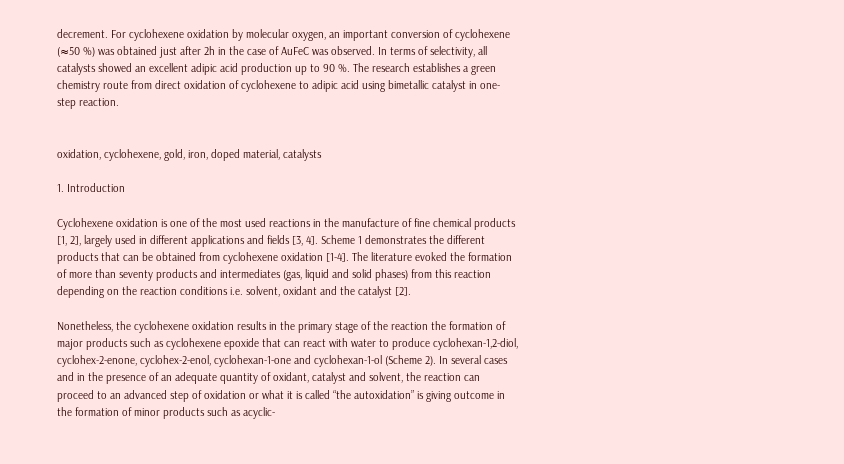decrement. For cyclohexene oxidation by molecular oxygen, an important conversion of cyclohexene (≈50 %) was obtained just after 2h in the case of AuFeC was observed. In terms of selectivity, all catalysts showed an excellent adipic acid production up to 90 %. The research establishes a green chemistry route from direct oxidation of cyclohexene to adipic acid using bimetallic catalyst in one-step reaction.


oxidation, cyclohexene, gold, iron, doped material, catalysts

1. Introduction

Cyclohexene oxidation is one of the most used reactions in the manufacture of fine chemical products [1, 2], largely used in different applications and fields [3, 4]. Scheme 1 demonstrates the different products that can be obtained from cyclohexene oxidation [1-4]. The literature evoked the formation of more than seventy products and intermediates (gas, liquid and solid phases) from this reaction depending on the reaction conditions i.e. solvent, oxidant and the catalyst [2].

Nonetheless, the cyclohexene oxidation results in the primary stage of the reaction the formation of major products such as cyclohexene epoxide that can react with water to produce cyclohexan-1,2-diol, cyclohex-2-enone, cyclohex-2-enol, cyclohexan-1-one and cyclohexan-1-ol (Scheme 2). In several cases and in the presence of an adequate quantity of oxidant, catalyst and solvent, the reaction can proceed to an advanced step of oxidation or what it is called “the autoxidation” is giving outcome in the formation of minor products such as acyclic-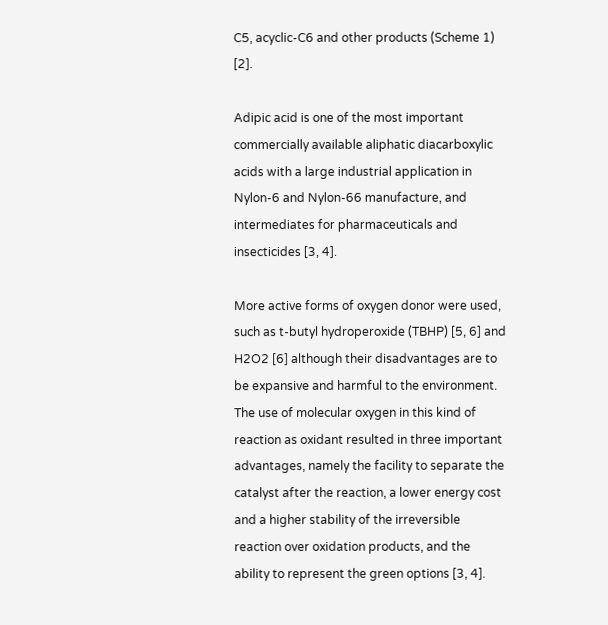C5, acyclic-C6 and other products (Scheme 1) [2].

Adipic acid is one of the most important commercially available aliphatic diacarboxylic acids with a large industrial application in Nylon-6 and Nylon-66 manufacture, and intermediates for pharmaceuticals and insecticides [3, 4].

More active forms of oxygen donor were used, such as t-butyl hydroperoxide (TBHP) [5, 6] and H2O2 [6] although their disadvantages are to be expansive and harmful to the environment. The use of molecular oxygen in this kind of reaction as oxidant resulted in three important advantages, namely the facility to separate the catalyst after the reaction, a lower energy cost and a higher stability of the irreversible reaction over oxidation products, and the ability to represent the green options [3, 4].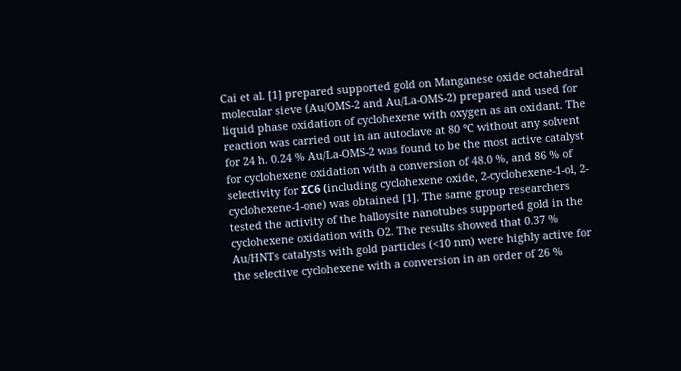Cai et al. [1] prepared supported gold on Manganese oxide octahedral molecular sieve (Au/OMS-2 and Au/La-OMS-2) prepared and used for liquid phase oxidation of cyclohexene with oxygen as an oxidant. The reaction was carried out in an autoclave at 80 °C without any solvent for 24 h. 0.24 % Au/La-OMS-2 was found to be the most active catalyst for cyclohexene oxidation with a conversion of 48.0 %, and 86 % of selectivity for ΣC6 (including cyclohexene oxide, 2-cyclohexene-1-ol, 2-cyclohexene-1-one) was obtained [1]. The same group researchers tested the activity of the halloysite nanotubes supported gold in the cyclohexene oxidation with O2. The results showed that 0.37 % Au/HNTs catalysts with gold particles (<10 nm) were highly active for the selective cyclohexene with a conversion in an order of 26 %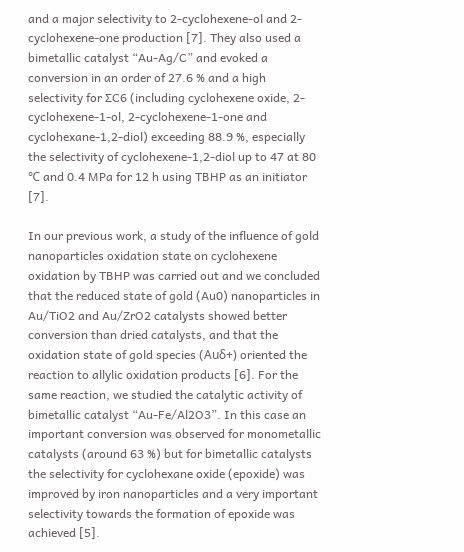and a major selectivity to 2-cyclohexene-ol and 2-cyclohexene-one production [7]. They also used a bimetallic catalyst “Au-Ag/C” and evoked a conversion in an order of 27.6 % and a high selectivity for ∑C6 (including cyclohexene oxide, 2-cyclohexene-1-ol, 2-cyclohexene-1-one and cyclohexane-1,2-diol) exceeding 88.9 %, especially the selectivity of cyclohexene-1,2-diol up to 47 at 80 ℃ and 0.4 MPa for 12 h using TBHP as an initiator [7].

In our previous work, a study of the influence of gold nanoparticles oxidation state on cyclohexene oxidation by TBHP was carried out and we concluded that the reduced state of gold (Au0) nanoparticles in Au/TiO2 and Au/ZrO2 catalysts showed better conversion than dried catalysts, and that the oxidation state of gold species (Auδ+) oriented the reaction to allylic oxidation products [6]. For the same reaction, we studied the catalytic activity of bimetallic catalyst “Au-Fe/Al2O3”. In this case an important conversion was observed for monometallic catalysts (around 63 %) but for bimetallic catalysts the selectivity for cyclohexane oxide (epoxide) was improved by iron nanoparticles and a very important selectivity towards the formation of epoxide was achieved [5].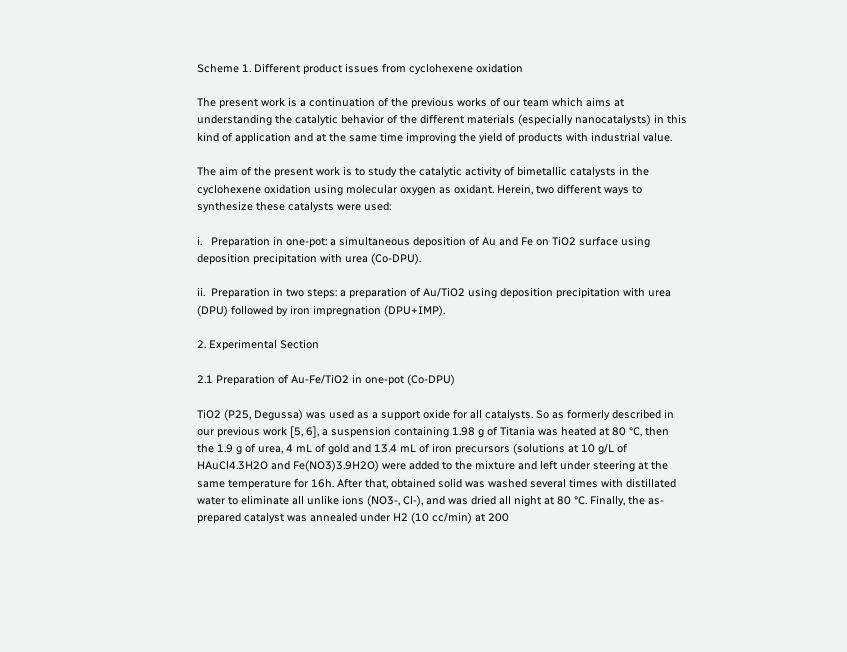Scheme 1. Different product issues from cyclohexene oxidation

The present work is a continuation of the previous works of our team which aims at understanding the catalytic behavior of the different materials (especially nanocatalysts) in this kind of application and at the same time improving the yield of products with industrial value.

The aim of the present work is to study the catalytic activity of bimetallic catalysts in the cyclohexene oxidation using molecular oxygen as oxidant. Herein, two different ways to synthesize these catalysts were used:

i.   Preparation in one-pot: a simultaneous deposition of Au and Fe on TiO2 surface using deposition precipitation with urea (Co-DPU).

ii.  Preparation in two steps: a preparation of Au/TiO2 using deposition precipitation with urea (DPU) followed by iron impregnation (DPU+IMP).

2. Experimental Section

2.1 Preparation of Au-Fe/TiO2 in one-pot (Co-DPU)

TiO2 (P25, Degussa) was used as a support oxide for all catalysts. So as formerly described in our previous work [5, 6], a suspension containing 1.98 g of Titania was heated at 80 °C, then the 1.9 g of urea, 4 mL of gold and 13.4 mL of iron precursors (solutions at 10 g/L of HAuCl4.3H2O and Fe(NO3)3.9H2O) were added to the mixture and left under steering at the same temperature for 16h. After that, obtained solid was washed several times with distillated water to eliminate all unlike ions (NO3-, Cl-), and was dried all night at 80 °C. Finally, the as-prepared catalyst was annealed under H2 (10 cc/min) at 200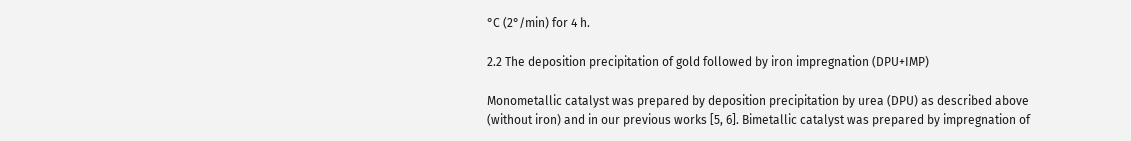°C (2°/min) for 4 h.

2.2 The deposition precipitation of gold followed by iron impregnation (DPU+IMP)

Monometallic catalyst was prepared by deposition precipitation by urea (DPU) as described above (without iron) and in our previous works [5, 6]. Bimetallic catalyst was prepared by impregnation of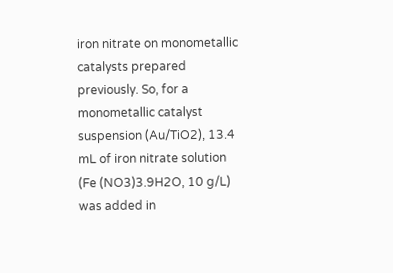iron nitrate on monometallic catalysts prepared previously. So, for a monometallic catalyst suspension (Au/TiO2), 13.4 mL of iron nitrate solution (Fe (NO3)3.9H2O, 10 g/L) was added in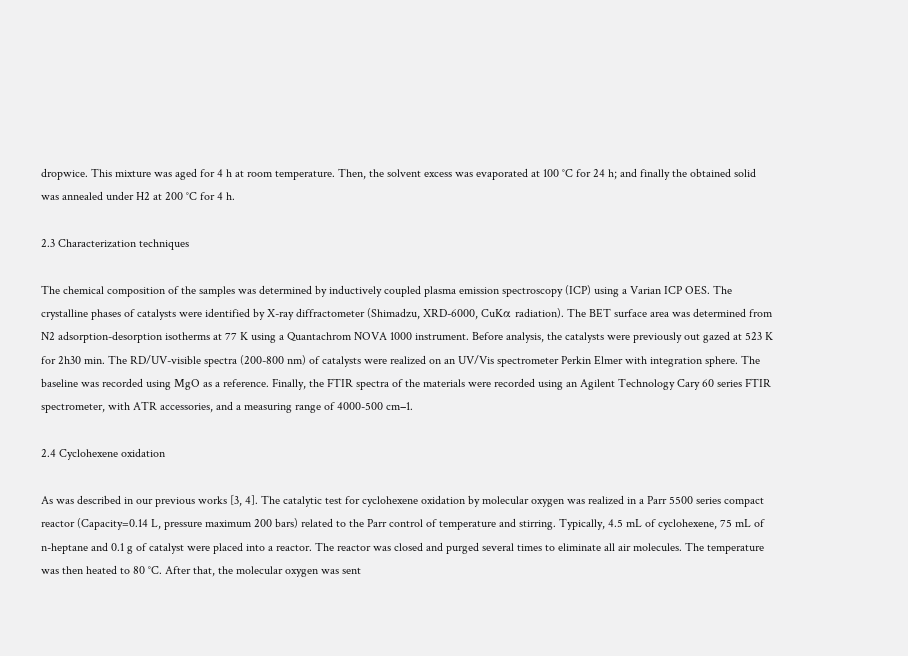dropwice. This mixture was aged for 4 h at room temperature. Then, the solvent excess was evaporated at 100 °C for 24 h; and finally the obtained solid was annealed under H2 at 200 °C for 4 h.

2.3 Characterization techniques

The chemical composition of the samples was determined by inductively coupled plasma emission spectroscopy (ICP) using a Varian ICP OES. The crystalline phases of catalysts were identified by X-ray diffractometer (Shimadzu, XRD-6000, CuKα radiation). The BET surface area was determined from N2 adsorption-desorption isotherms at 77 K using a Quantachrom NOVA 1000 instrument. Before analysis, the catalysts were previously out gazed at 523 K for 2h30 min. The RD/UV-visible spectra (200-800 nm) of catalysts were realized on an UV/Vis spectrometer Perkin Elmer with integration sphere. The baseline was recorded using MgO as a reference. Finally, the FTIR spectra of the materials were recorded using an Agilent Technology Cary 60 series FTIR spectrometer, with ATR accessories, and a measuring range of 4000-500 cm−1.

2.4 Cyclohexene oxidation

As was described in our previous works [3, 4]. The catalytic test for cyclohexene oxidation by molecular oxygen was realized in a Parr 5500 series compact reactor (Capacity=0.14 L, pressure maximum 200 bars) related to the Parr control of temperature and stirring. Typically, 4.5 mL of cyclohexene, 75 mL of n-heptane and 0.1 g of catalyst were placed into a reactor. The reactor was closed and purged several times to eliminate all air molecules. The temperature was then heated to 80 °C. After that, the molecular oxygen was sent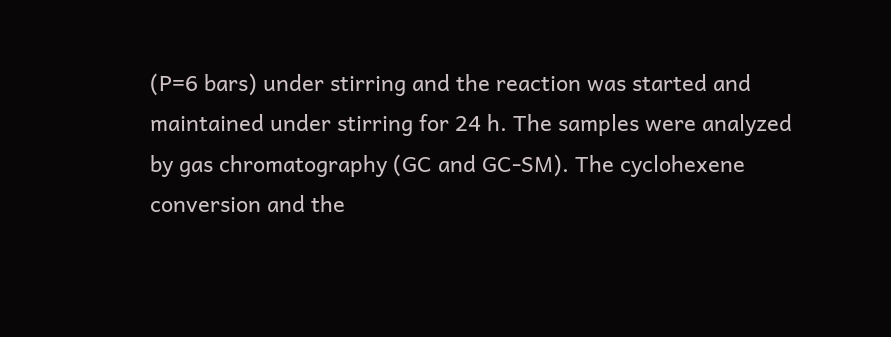(P=6 bars) under stirring and the reaction was started and maintained under stirring for 24 h. The samples were analyzed by gas chromatography (GC and GC-SM). The cyclohexene conversion and the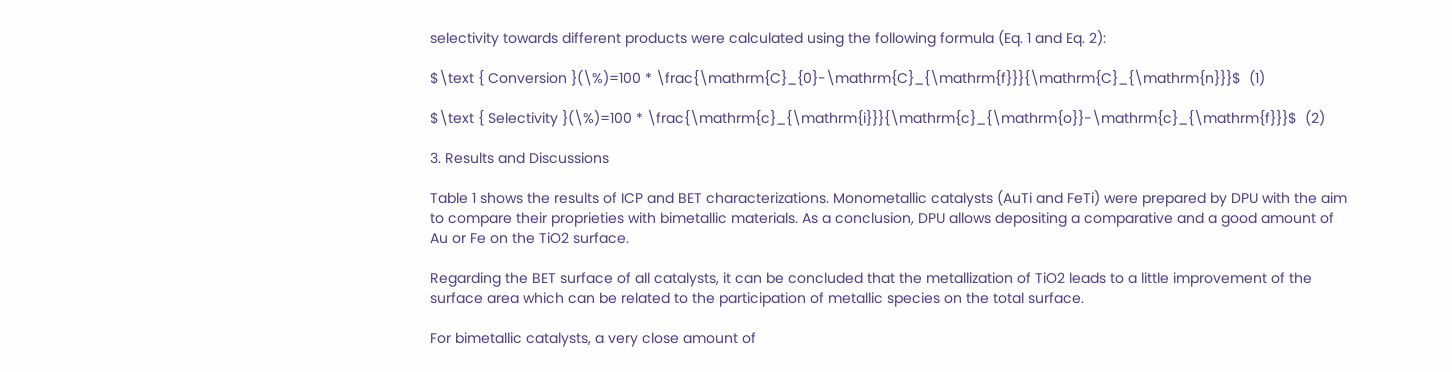selectivity towards different products were calculated using the following formula (Eq. 1 and Eq. 2):

$\text { Conversion }(\%)=100 * \frac{\mathrm{C}_{0}-\mathrm{C}_{\mathrm{f}}}{\mathrm{C}_{\mathrm{n}}}$  (1)

$\text { Selectivity }(\%)=100 * \frac{\mathrm{c}_{\mathrm{i}}}{\mathrm{c}_{\mathrm{o}}-\mathrm{c}_{\mathrm{f}}}$  (2)

3. Results and Discussions

Table 1 shows the results of ICP and BET characterizations. Monometallic catalysts (AuTi and FeTi) were prepared by DPU with the aim to compare their proprieties with bimetallic materials. As a conclusion, DPU allows depositing a comparative and a good amount of Au or Fe on the TiO2 surface.

Regarding the BET surface of all catalysts, it can be concluded that the metallization of TiO2 leads to a little improvement of the surface area which can be related to the participation of metallic species on the total surface.

For bimetallic catalysts, a very close amount of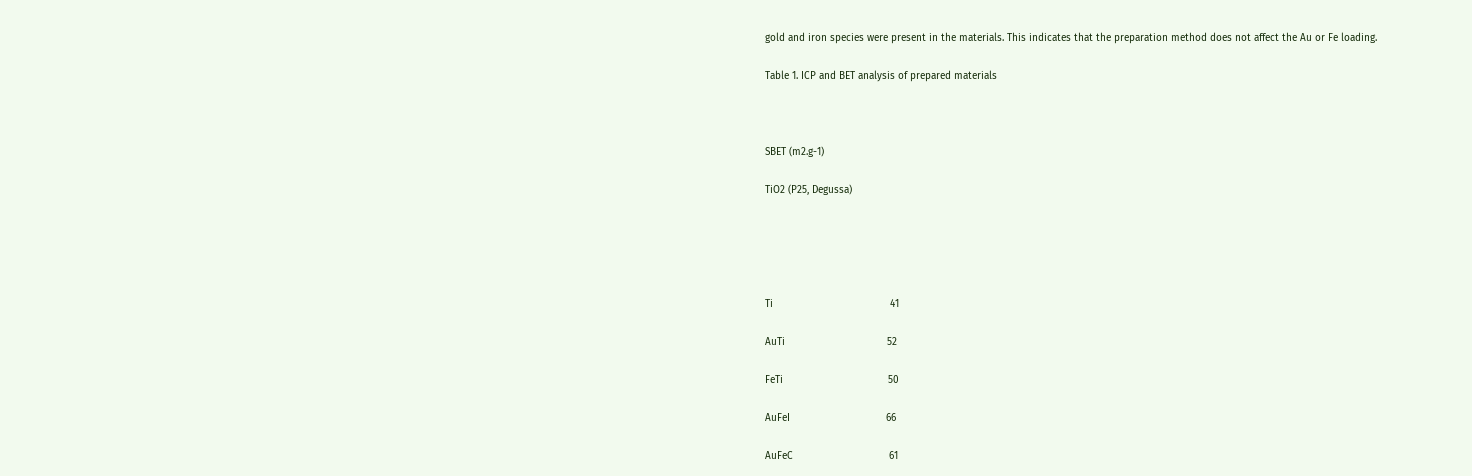gold and iron species were present in the materials. This indicates that the preparation method does not affect the Au or Fe loading.

Table 1. ICP and BET analysis of prepared materials



SBET (m2.g-1)

TiO2 (P25, Degussa)





Ti                                       41

AuTi                                  52

FeTi                                   50

AuFeI                                66

AuFeC                                61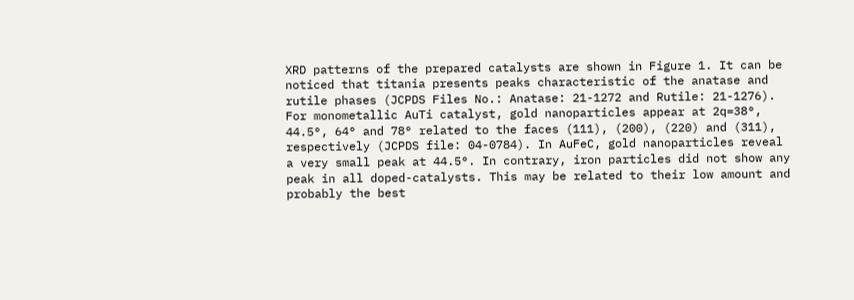XRD patterns of the prepared catalysts are shown in Figure 1. It can be noticed that titania presents peaks characteristic of the anatase and rutile phases (JCPDS Files No.: Anatase: 21-1272 and Rutile: 21-1276). For monometallic AuTi catalyst, gold nanoparticles appear at 2q=38°, 44.5°, 64° and 78° related to the faces (111), (200), (220) and (311), respectively (JCPDS file: 04-0784). In AuFeC, gold nanoparticles reveal a very small peak at 44.5°. In contrary, iron particles did not show any peak in all doped-catalysts. This may be related to their low amount and probably the best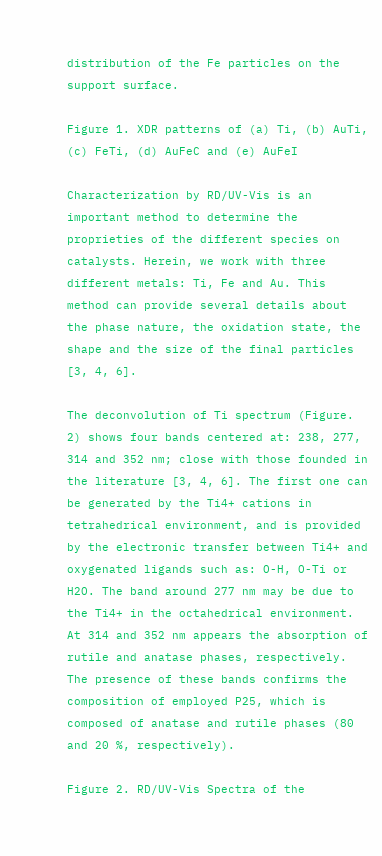distribution of the Fe particles on the support surface.

Figure 1. XDR patterns of (a) Ti, (b) AuTi, (c) FeTi, (d) AuFeC and (e) AuFeI

Characterization by RD/UV-Vis is an important method to determine the proprieties of the different species on catalysts. Herein, we work with three different metals: Ti, Fe and Au. This method can provide several details about the phase nature, the oxidation state, the shape and the size of the final particles [3, 4, 6].

The deconvolution of Ti spectrum (Figure. 2) shows four bands centered at: 238, 277, 314 and 352 nm; close with those founded in the literature [3, 4, 6]. The first one can be generated by the Ti4+ cations in tetrahedrical environment, and is provided by the electronic transfer between Ti4+ and oxygenated ligands such as: O-H, O-Ti or H2O. The band around 277 nm may be due to the Ti4+ in the octahedrical environment. At 314 and 352 nm appears the absorption of rutile and anatase phases, respectively. The presence of these bands confirms the composition of employed P25, which is composed of anatase and rutile phases (80 and 20 %, respectively).

Figure 2. RD/UV-Vis Spectra of the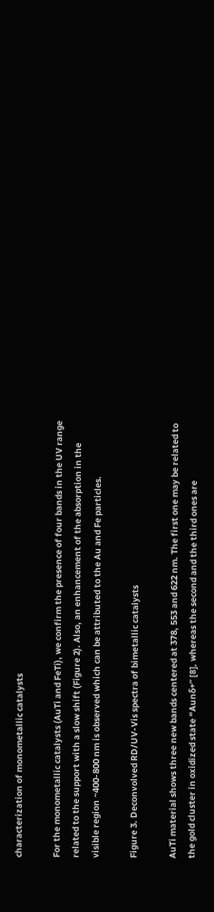characterization of monometallic catalysts

For the monometallic catalysts (AuTi and FeTi), we confirm the presence of four bands in the UV range related to the support with a slow shift (Figure 2). Also, an enhancement of the absorption in the visible region ~400-800 nm is observed which can be attributed to the Au and Fe particles.

Figure 3. Deconvolved RD/UV-Vis spectra of bimetallic catalysts

AuTi material shows three new bands centered at 378, 553 and 622 nm. The first one may be related to the gold cluster in oxidized state “Aunδ+” [8], whereas the second and the third ones are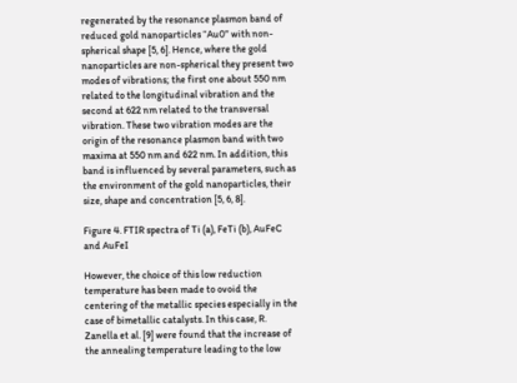regenerated by the resonance plasmon band of reduced gold nanoparticles “Au0” with non-spherical shape [5, 6]. Hence, where the gold nanoparticles are non-spherical they present two modes of vibrations; the first one about 550 nm related to the longitudinal vibration and the second at 622 nm related to the transversal vibration. These two vibration modes are the origin of the resonance plasmon band with two maxima at 550 nm and 622 nm. In addition, this band is influenced by several parameters, such as the environment of the gold nanoparticles, their size, shape and concentration [5, 6, 8].

Figure 4. FTIR spectra of Ti (a), FeTi (b), AuFeC and AuFeI

However, the choice of this low reduction temperature has been made to ovoid the centering of the metallic species especially in the case of bimetallic catalysts. In this case, R. Zanella et al. [9] were found that the increase of the annealing temperature leading to the low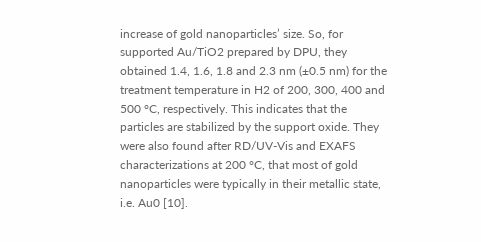increase of gold nanoparticles’ size. So, for supported Au/TiO2 prepared by DPU, they obtained 1.4, 1.6, 1.8 and 2.3 nm (±0.5 nm) for the treatment temperature in H2 of 200, 300, 400 and 500 °C, respectively. This indicates that the particles are stabilized by the support oxide. They were also found after RD/UV-Vis and EXAFS characterizations at 200 °C, that most of gold nanoparticles were typically in their metallic state, i.e. Au0 [10].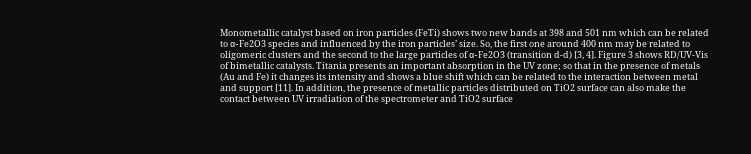Monometallic catalyst based on iron particles (FeTi) shows two new bands at 398 and 501 nm which can be related to α-Fe2O3 species and influenced by the iron particles’ size. So, the first one around 400 nm may be related to oligomeric clusters and the second to the large particles of α-Fe2O3 (transition d-d) [3, 4]. Figure 3 shows RD/UV-Vis of bimetallic catalysts. Titania presents an important absorption in the UV zone; so that in the presence of metals (Au and Fe) it changes its intensity and shows a blue shift which can be related to the interaction between metal and support [11]. In addition, the presence of metallic particles distributed on TiO2 surface can also make the contact between UV irradiation of the spectrometer and TiO2 surface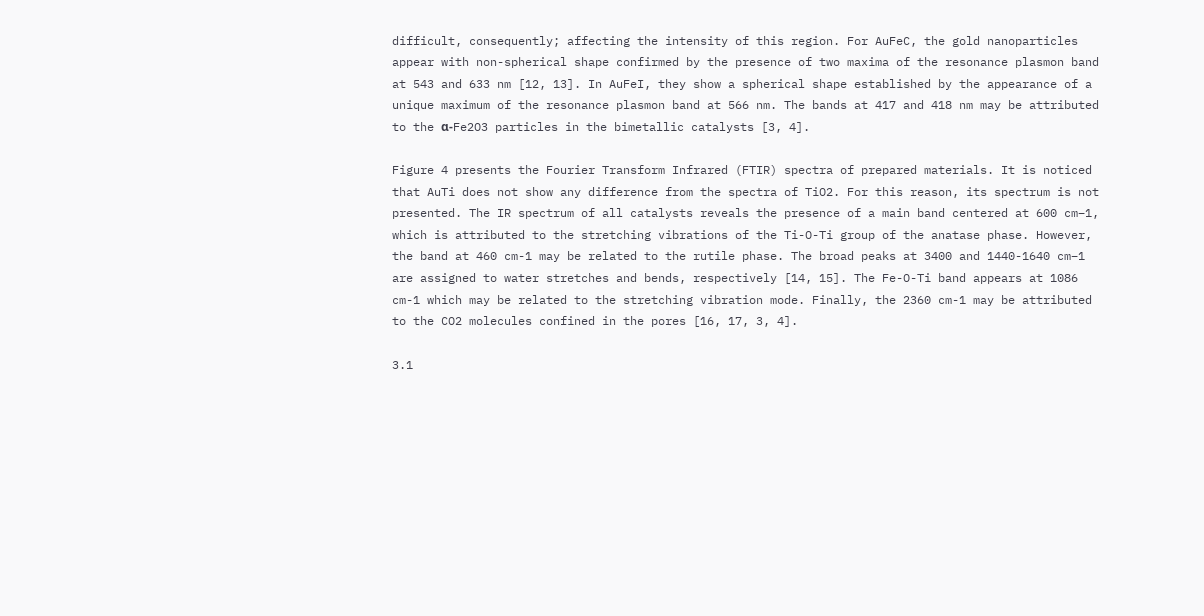difficult, consequently; affecting the intensity of this region. For AuFeC, the gold nanoparticles appear with non-spherical shape confirmed by the presence of two maxima of the resonance plasmon band at 543 and 633 nm [12, 13]. In AuFeI, they show a spherical shape established by the appearance of a unique maximum of the resonance plasmon band at 566 nm. The bands at 417 and 418 nm may be attributed to the α-Fe2O3 particles in the bimetallic catalysts [3, 4].

Figure 4 presents the Fourier Transform Infrared (FTIR) spectra of prepared materials. It is noticed that AuTi does not show any difference from the spectra of TiO2. For this reason, its spectrum is not presented. The IR spectrum of all catalysts reveals the presence of a main band centered at 600 cm−1, which is attributed to the stretching vibrations of the Ti-O-Ti group of the anatase phase. However, the band at 460 cm-1 may be related to the rutile phase. The broad peaks at 3400 and 1440-1640 cm−1 are assigned to water stretches and bends, respectively [14, 15]. The Fe-O-Ti band appears at 1086 cm-1 which may be related to the stretching vibration mode. Finally, the 2360 cm-1 may be attributed to the CO2 molecules confined in the pores [16, 17, 3, 4].

3.1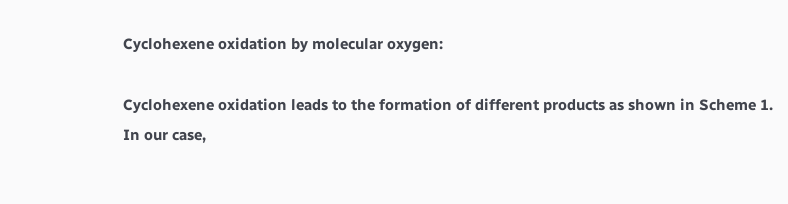Cyclohexene oxidation by molecular oxygen:

Cyclohexene oxidation leads to the formation of different products as shown in Scheme 1. In our case,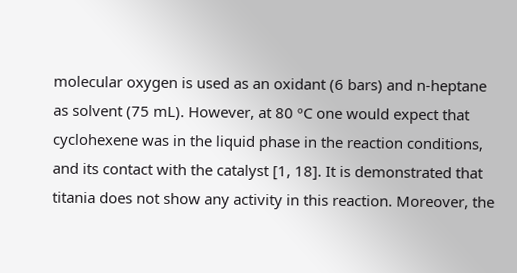molecular oxygen is used as an oxidant (6 bars) and n-heptane as solvent (75 mL). However, at 80 ºC one would expect that cyclohexene was in the liquid phase in the reaction conditions, and its contact with the catalyst [1, 18]. It is demonstrated that titania does not show any activity in this reaction. Moreover, the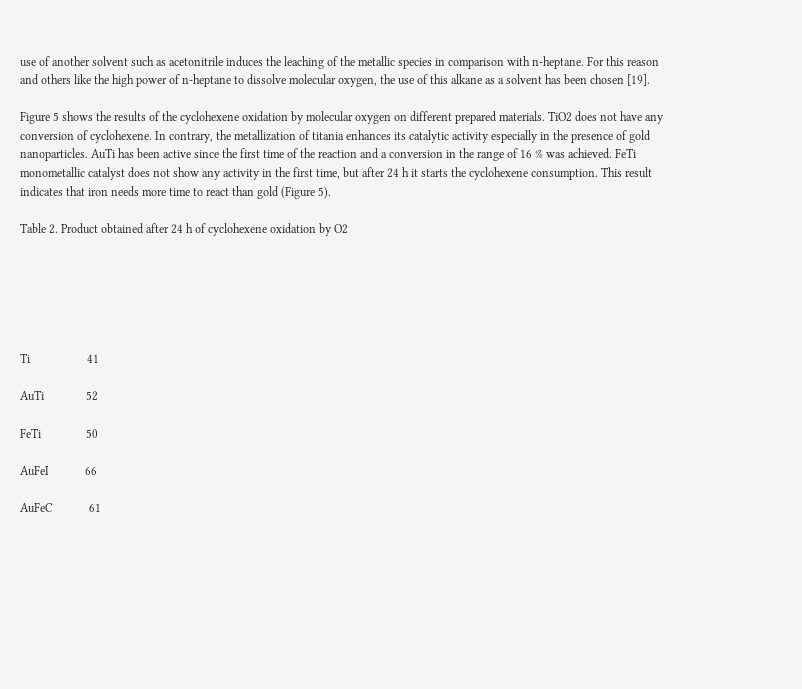use of another solvent such as acetonitrile induces the leaching of the metallic species in comparison with n-heptane. For this reason and others like the high power of n-heptane to dissolve molecular oxygen, the use of this alkane as a solvent has been chosen [19].

Figure 5 shows the results of the cyclohexene oxidation by molecular oxygen on different prepared materials. TiO2 does not have any conversion of cyclohexene. In contrary, the metallization of titania enhances its catalytic activity especially in the presence of gold nanoparticles. AuTi has been active since the first time of the reaction and a conversion in the range of 16 % was achieved. FeTi monometallic catalyst does not show any activity in the first time, but after 24 h it starts the cyclohexene consumption. This result indicates that iron needs more time to react than gold (Figure 5).

Table 2. Product obtained after 24 h of cyclohexene oxidation by O2






Ti                   41

AuTi              52

FeTi               50

AuFeI            66

AuFeC            61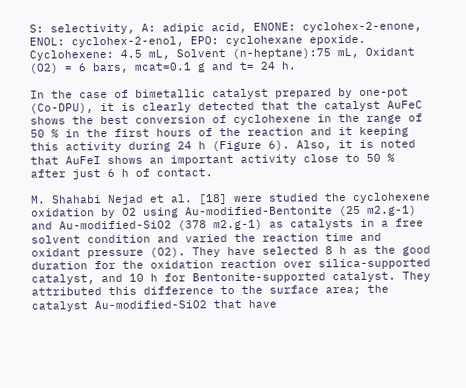S: selectivity, A: adipic acid, ENONE: cyclohex-2-enone, ENOL: cyclohex-2-enol, EPO: cyclohexane epoxide. Cyclohexene: 4.5 mL, Solvent (n-heptane):75 mL, Oxidant (O2) = 6 bars, mcat=0.1 g and t= 24 h.

In the case of bimetallic catalyst prepared by one-pot (Co-DPU), it is clearly detected that the catalyst AuFeC shows the best conversion of cyclohexene in the range of 50 % in the first hours of the reaction and it keeping this activity during 24 h (Figure 6). Also, it is noted that AuFeI shows an important activity close to 50 % after just 6 h of contact.

M. Shahabi Nejad et al. [18] were studied the cyclohexene oxidation by O2 using Au-modified-Bentonite (25 m2.g-1) and Au-modified-SiO2 (378 m2.g-1) as catalysts in a free solvent condition and varied the reaction time and oxidant pressure (O2). They have selected 8 h as the good duration for the oxidation reaction over silica-supported catalyst, and 10 h for Bentonite-supported catalyst. They attributed this difference to the surface area; the catalyst Au-modified-SiO2 that have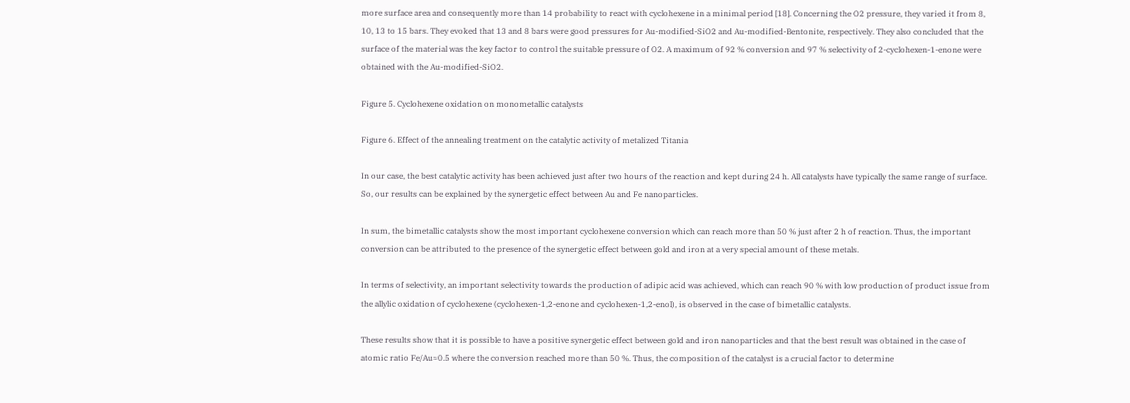more surface area and consequently more than 14 probability to react with cyclohexene in a minimal period [18]. Concerning the O2 pressure, they varied it from 8, 10, 13 to 15 bars. They evoked that 13 and 8 bars were good pressures for Au-modified-SiO2 and Au-modified-Bentonite, respectively. They also concluded that the surface of the material was the key factor to control the suitable pressure of O2. A maximum of 92 % conversion and 97 % selectivity of 2-cyclohexen-1-enone were obtained with the Au-modified-SiO2.

Figure 5. Cyclohexene oxidation on monometallic catalysts

Figure 6. Effect of the annealing treatment on the catalytic activity of metalized Titania

In our case, the best catalytic activity has been achieved just after two hours of the reaction and kept during 24 h. All catalysts have typically the same range of surface. So, our results can be explained by the synergetic effect between Au and Fe nanoparticles.

In sum, the bimetallic catalysts show the most important cyclohexene conversion which can reach more than 50 % just after 2 h of reaction. Thus, the important conversion can be attributed to the presence of the synergetic effect between gold and iron at a very special amount of these metals.

In terms of selectivity, an important selectivity towards the production of adipic acid was achieved, which can reach 90 % with low production of product issue from the allylic oxidation of cyclohexene (cyclohexen-1,2-enone and cyclohexen-1,2-enol), is observed in the case of bimetallic catalysts.

These results show that it is possible to have a positive synergetic effect between gold and iron nanoparticles and that the best result was obtained in the case of atomic ratio Fe/Au≈0.5 where the conversion reached more than 50 %. Thus, the composition of the catalyst is a crucial factor to determine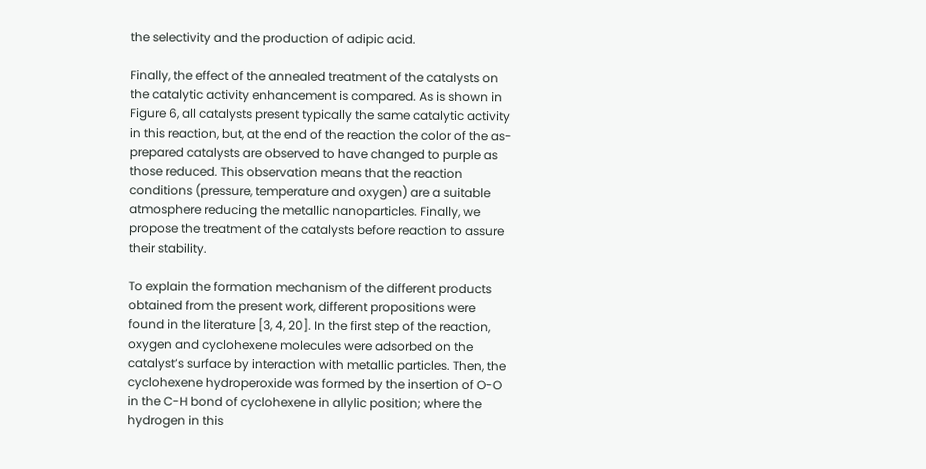the selectivity and the production of adipic acid.

Finally, the effect of the annealed treatment of the catalysts on the catalytic activity enhancement is compared. As is shown in Figure 6, all catalysts present typically the same catalytic activity in this reaction, but, at the end of the reaction the color of the as-prepared catalysts are observed to have changed to purple as those reduced. This observation means that the reaction conditions (pressure, temperature and oxygen) are a suitable atmosphere reducing the metallic nanoparticles. Finally, we propose the treatment of the catalysts before reaction to assure their stability.

To explain the formation mechanism of the different products obtained from the present work, different propositions were found in the literature [3, 4, 20]. In the first step of the reaction, oxygen and cyclohexene molecules were adsorbed on the catalyst’s surface by interaction with metallic particles. Then, the cyclohexene hydroperoxide was formed by the insertion of O-O in the C-H bond of cyclohexene in allylic position; where the hydrogen in this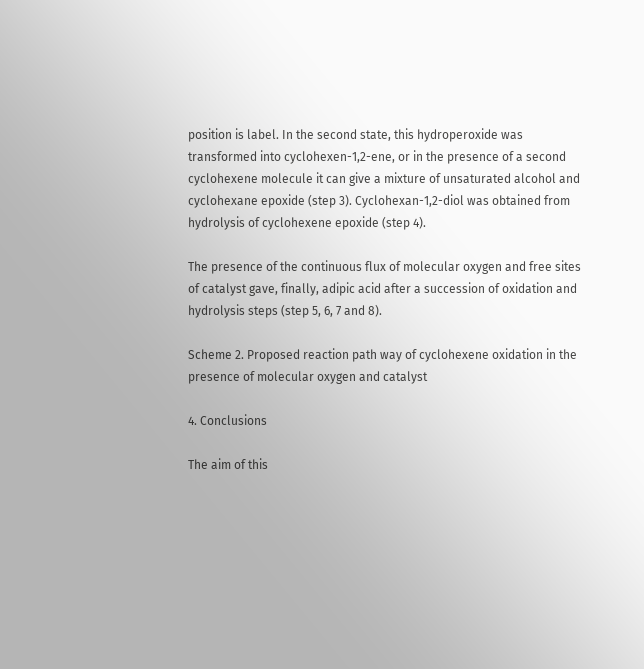position is label. In the second state, this hydroperoxide was transformed into cyclohexen-1,2-ene, or in the presence of a second cyclohexene molecule it can give a mixture of unsaturated alcohol and cyclohexane epoxide (step 3). Cyclohexan-1,2-diol was obtained from hydrolysis of cyclohexene epoxide (step 4).

The presence of the continuous flux of molecular oxygen and free sites of catalyst gave, finally, adipic acid after a succession of oxidation and hydrolysis steps (step 5, 6, 7 and 8).

Scheme 2. Proposed reaction path way of cyclohexene oxidation in the presence of molecular oxygen and catalyst

4. Conclusions

The aim of this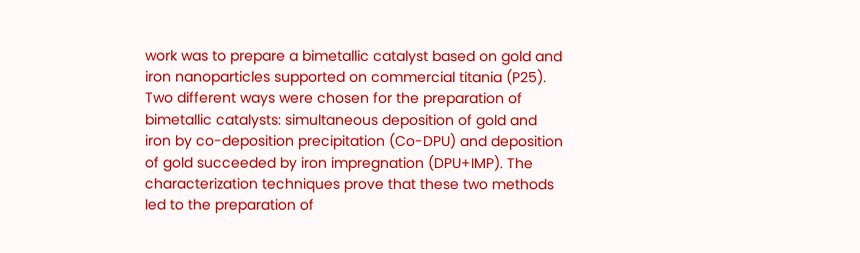work was to prepare a bimetallic catalyst based on gold and iron nanoparticles supported on commercial titania (P25). Two different ways were chosen for the preparation of bimetallic catalysts: simultaneous deposition of gold and iron by co-deposition precipitation (Co-DPU) and deposition of gold succeeded by iron impregnation (DPU+IMP). The characterization techniques prove that these two methods led to the preparation of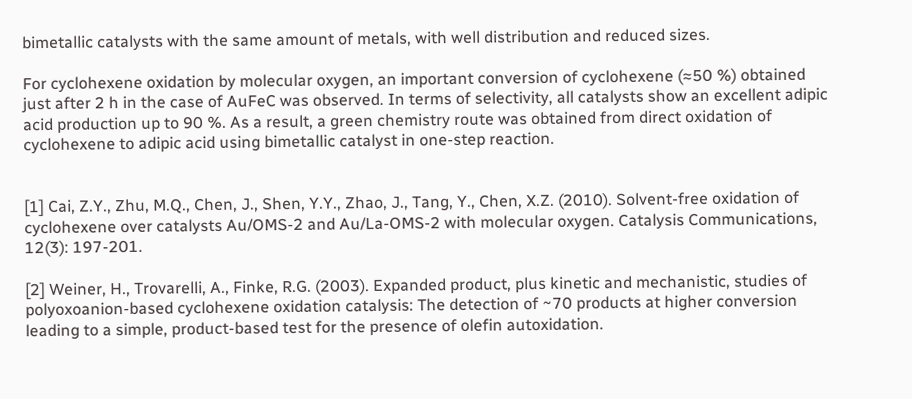bimetallic catalysts with the same amount of metals, with well distribution and reduced sizes.

For cyclohexene oxidation by molecular oxygen, an important conversion of cyclohexene (≈50 %) obtained just after 2 h in the case of AuFeC was observed. In terms of selectivity, all catalysts show an excellent adipic acid production up to 90 %. As a result, a green chemistry route was obtained from direct oxidation of cyclohexene to adipic acid using bimetallic catalyst in one-step reaction.


[1] Cai, Z.Y., Zhu, M.Q., Chen, J., Shen, Y.Y., Zhao, J., Tang, Y., Chen, X.Z. (2010). Solvent-free oxidation of cyclohexene over catalysts Au/OMS-2 and Au/La-OMS-2 with molecular oxygen. Catalysis Communications, 12(3): 197-201.

[2] Weiner, H., Trovarelli, A., Finke, R.G. (2003). Expanded product, plus kinetic and mechanistic, studies of polyoxoanion-based cyclohexene oxidation catalysis: The detection of ~70 products at higher conversion leading to a simple, product-based test for the presence of olefin autoxidation.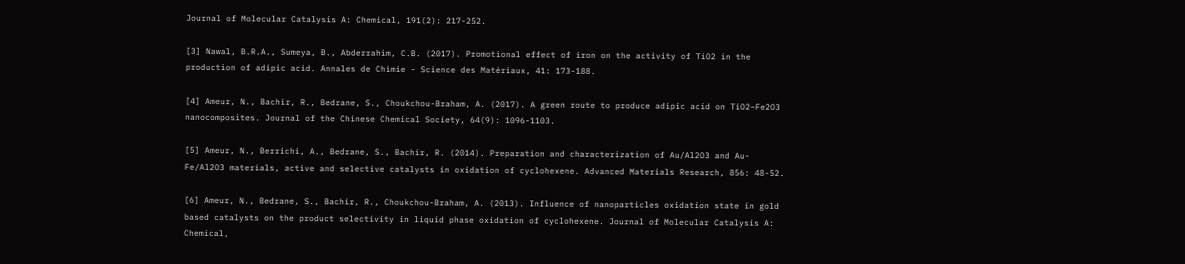Journal of Molecular Catalysis A: Chemical, 191(2): 217-252.

[3] Nawal, B.R.A., Sumeya, B., Abderrahim, C.B. (2017). Promotional effect of iron on the activity of TiO2 in the production of adipic acid. Annales de Chimie - Science des Matériaux, 41: 173-188.

[4] Ameur, N., Bachir, R., Bedrane, S., Choukchou-Braham, A. (2017). A green route to produce adipic acid on TiO2–Fe2O3 nanocomposites. Journal of the Chinese Chemical Society, 64(9): 1096-1103.

[5] Ameur, N., Berrichi, A., Bedrane, S., Bachir, R. (2014). Preparation and characterization of Au/Al2O3 and Au-Fe/Al2O3 materials, active and selective catalysts in oxidation of cyclohexene. Advanced Materials Research, 856: 48-52.

[6] Ameur, N., Bedrane, S., Bachir, R., Choukchou-Braham, A. (2013). Influence of nanoparticles oxidation state in gold based catalysts on the product selectivity in liquid phase oxidation of cyclohexene. Journal of Molecular Catalysis A: Chemical,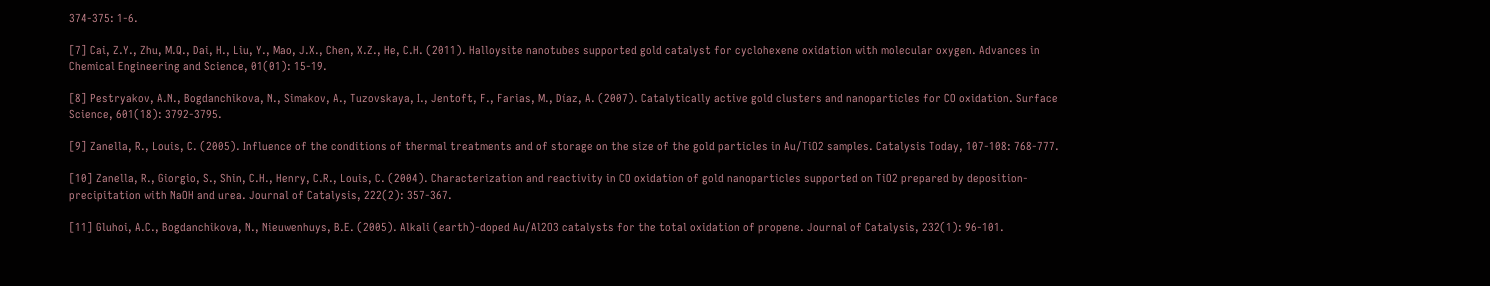374-375: 1-6.

[7] Cai, Z.Y., Zhu, M.Q., Dai, H., Liu, Y., Mao, J.X., Chen, X.Z., He, C.H. (2011). Halloysite nanotubes supported gold catalyst for cyclohexene oxidation with molecular oxygen. Advances in Chemical Engineering and Science, 01(01): 15-19.

[8] Pestryakov, A.N., Bogdanchikova, N., Simakov, A., Tuzovskaya, I., Jentoft, F., Farias, M., Díaz, A. (2007). Catalytically active gold clusters and nanoparticles for CO oxidation. Surface Science, 601(18): 3792-3795.

[9] Zanella, R., Louis, C. (2005). Influence of the conditions of thermal treatments and of storage on the size of the gold particles in Au/TiO2 samples. Catalysis Today, 107-108: 768-777.

[10] Zanella, R., Giorgio, S., Shin, C.H., Henry, C.R., Louis, C. (2004). Characterization and reactivity in CO oxidation of gold nanoparticles supported on TiO2 prepared by deposition-precipitation with NaOH and urea. Journal of Catalysis, 222(2): 357-367.

[11] Gluhoi, A.C., Bogdanchikova, N., Nieuwenhuys, B.E. (2005). Alkali (earth)-doped Au/Al2O3 catalysts for the total oxidation of propene. Journal of Catalysis, 232(1): 96-101.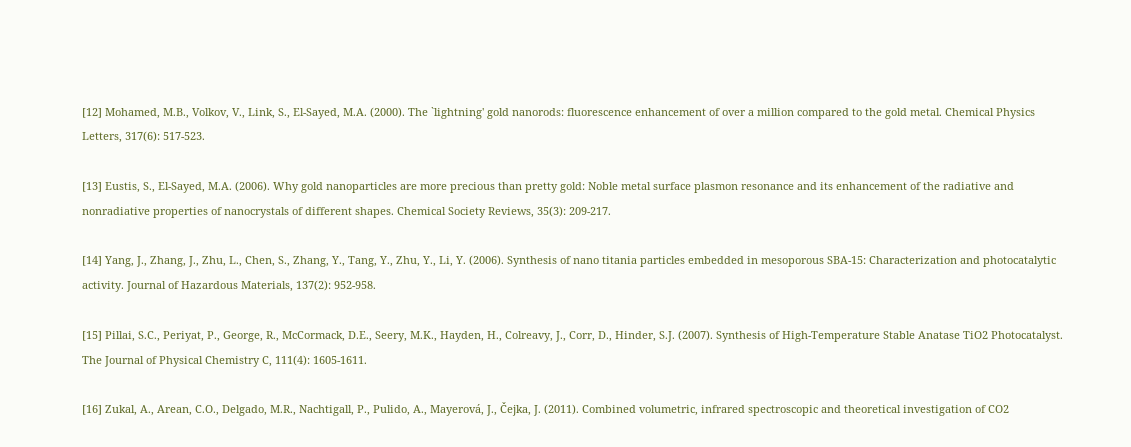[12] Mohamed, M.B., Volkov, V., Link, S., El-Sayed, M.A. (2000). The `lightning' gold nanorods: fluorescence enhancement of over a million compared to the gold metal. Chemical Physics Letters, 317(6): 517-523.

[13] Eustis, S., El-Sayed, M.A. (2006). Why gold nanoparticles are more precious than pretty gold: Noble metal surface plasmon resonance and its enhancement of the radiative and nonradiative properties of nanocrystals of different shapes. Chemical Society Reviews, 35(3): 209-217.

[14] Yang, J., Zhang, J., Zhu, L., Chen, S., Zhang, Y., Tang, Y., Zhu, Y., Li, Y. (2006). Synthesis of nano titania particles embedded in mesoporous SBA-15: Characterization and photocatalytic activity. Journal of Hazardous Materials, 137(2): 952-958.

[15] Pillai, S.C., Periyat, P., George, R., McCormack, D.E., Seery, M.K., Hayden, H., Colreavy, J., Corr, D., Hinder, S.J. (2007). Synthesis of High-Temperature Stable Anatase TiO2 Photocatalyst. The Journal of Physical Chemistry C, 111(4): 1605-1611.

[16] Zukal, A., Arean, C.O., Delgado, M.R., Nachtigall, P., Pulido, A., Mayerová, J., Čejka, J. (2011). Combined volumetric, infrared spectroscopic and theoretical investigation of CO2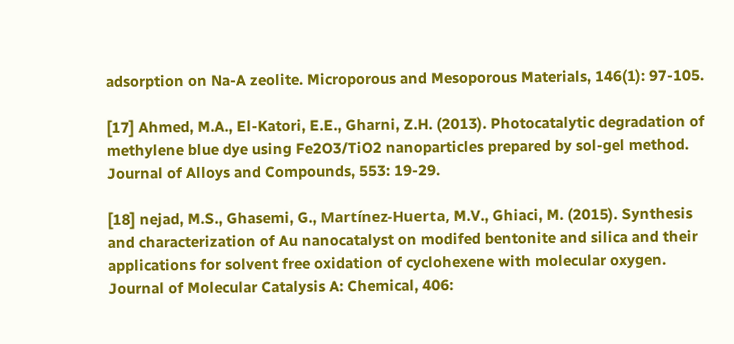adsorption on Na-A zeolite. Microporous and Mesoporous Materials, 146(1): 97-105.

[17] Ahmed, M.A., El-Katori, E.E., Gharni, Z.H. (2013). Photocatalytic degradation of methylene blue dye using Fe2O3/TiO2 nanoparticles prepared by sol-gel method. Journal of Alloys and Compounds, 553: 19-29.

[18] nejad, M.S., Ghasemi, G., Martínez-Huerta, M.V., Ghiaci, M. (2015). Synthesis and characterization of Au nanocatalyst on modifed bentonite and silica and their applications for solvent free oxidation of cyclohexene with molecular oxygen. Journal of Molecular Catalysis A: Chemical, 406: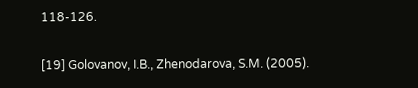118-126.

[19] Golovanov, I.B., Zhenodarova, S.M. (2005).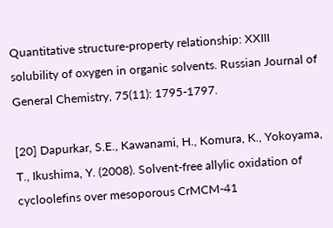Quantitative structure-property relationship: XXIII solubility of oxygen in organic solvents. Russian Journal of General Chemistry, 75(11): 1795-1797.

[20] Dapurkar, S.E., Kawanami, H., Komura, K., Yokoyama, T., Ikushima, Y. (2008). Solvent-free allylic oxidation of cycloolefins over mesoporous CrMCM-41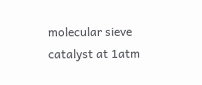molecular sieve catalyst at 1atm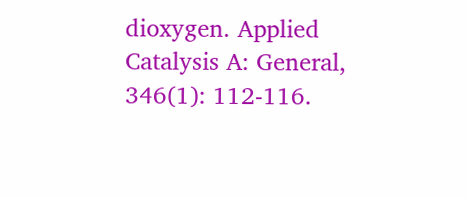dioxygen. Applied Catalysis A: General, 346(1): 112-116.